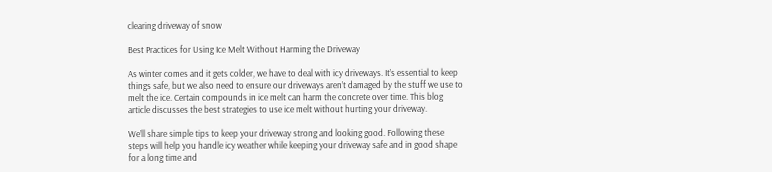clearing driveway of snow

Best Practices for Using Ice Melt Without Harming the Driveway

As winter comes and it gets colder, we have to deal with icy driveways. It’s essential to keep things safe, but we also need to ensure our driveways aren’t damaged by the stuff we use to melt the ice. Certain compounds in ice melt can harm the concrete over time. This blog article discusses the best strategies to use ice melt without hurting your driveway.

We’ll share simple tips to keep your driveway strong and looking good. Following these steps will help you handle icy weather while keeping your driveway safe and in good shape for a long time and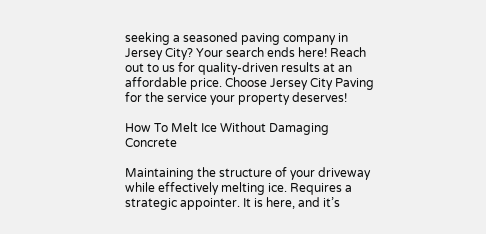seeking a seasoned paving company in Jersey City? Your search ends here! Reach out to us for quality-driven results at an affordable price. Choose Jersey City Paving for the service your property deserves!

How To Melt Ice Without Damaging Concrete

Maintaining the structure of your driveway while effectively melting ice. Requires a strategic appointer. It is here, and it’s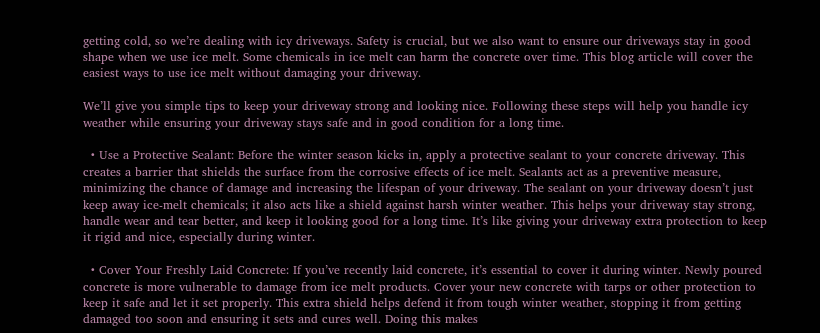getting cold, so we’re dealing with icy driveways. Safety is crucial, but we also want to ensure our driveways stay in good shape when we use ice melt. Some chemicals in ice melt can harm the concrete over time. This blog article will cover the easiest ways to use ice melt without damaging your driveway.

We’ll give you simple tips to keep your driveway strong and looking nice. Following these steps will help you handle icy weather while ensuring your driveway stays safe and in good condition for a long time.

  • Use a Protective Sealant: Before the winter season kicks in, apply a protective sealant to your concrete driveway. This creates a barrier that shields the surface from the corrosive effects of ice melt. Sealants act as a preventive measure, minimizing the chance of damage and increasing the lifespan of your driveway. The sealant on your driveway doesn’t just keep away ice-melt chemicals; it also acts like a shield against harsh winter weather. This helps your driveway stay strong, handle wear and tear better, and keep it looking good for a long time. It’s like giving your driveway extra protection to keep it rigid and nice, especially during winter.

  • Cover Your Freshly Laid Concrete: If you’ve recently laid concrete, it’s essential to cover it during winter. Newly poured concrete is more vulnerable to damage from ice melt products. Cover your new concrete with tarps or other protection to keep it safe and let it set properly. This extra shield helps defend it from tough winter weather, stopping it from getting damaged too soon and ensuring it sets and cures well. Doing this makes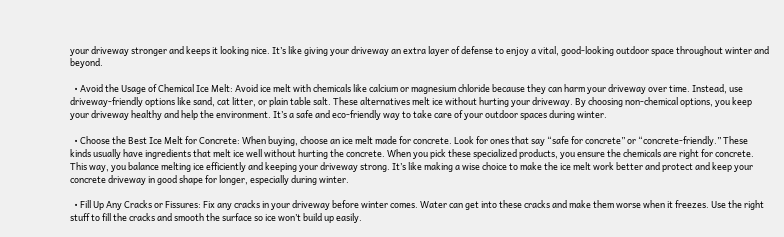your driveway stronger and keeps it looking nice. It’s like giving your driveway an extra layer of defense to enjoy a vital, good-looking outdoor space throughout winter and beyond.

  • Avoid the Usage of Chemical Ice Melt: Avoid ice melt with chemicals like calcium or magnesium chloride because they can harm your driveway over time. Instead, use driveway-friendly options like sand, cat litter, or plain table salt. These alternatives melt ice without hurting your driveway. By choosing non-chemical options, you keep your driveway healthy and help the environment. It’s a safe and eco-friendly way to take care of your outdoor spaces during winter.

  • Choose the Best Ice Melt for Concrete: When buying, choose an ice melt made for concrete. Look for ones that say “safe for concrete” or “concrete-friendly.” These kinds usually have ingredients that melt ice well without hurting the concrete. When you pick these specialized products, you ensure the chemicals are right for concrete. This way, you balance melting ice efficiently and keeping your driveway strong. It’s like making a wise choice to make the ice melt work better and protect and keep your concrete driveway in good shape for longer, especially during winter.

  • Fill Up Any Cracks or Fissures: Fix any cracks in your driveway before winter comes. Water can get into these cracks and make them worse when it freezes. Use the right stuff to fill the cracks and smooth the surface so ice won’t build up easily.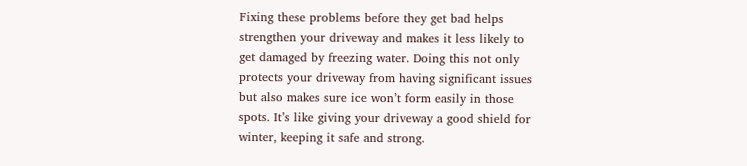Fixing these problems before they get bad helps strengthen your driveway and makes it less likely to get damaged by freezing water. Doing this not only protects your driveway from having significant issues but also makes sure ice won’t form easily in those spots. It’s like giving your driveway a good shield for winter, keeping it safe and strong.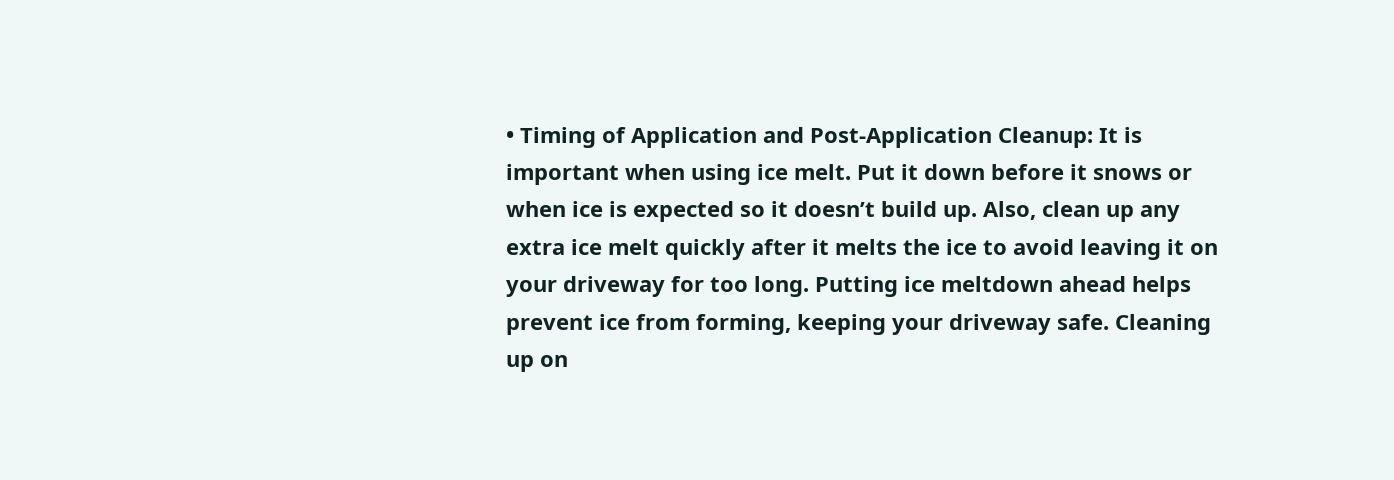• Timing of Application and Post-Application Cleanup: It is important when using ice melt. Put it down before it snows or when ice is expected so it doesn’t build up. Also, clean up any extra ice melt quickly after it melts the ice to avoid leaving it on your driveway for too long. Putting ice meltdown ahead helps prevent ice from forming, keeping your driveway safe. Cleaning up on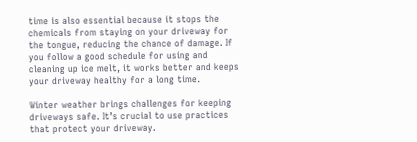time is also essential because it stops the chemicals from staying on your driveway for the tongue, reducing the chance of damage. If you follow a good schedule for using and cleaning up ice melt, it works better and keeps your driveway healthy for a long time.

Winter weather brings challenges for keeping driveways safe. It’s crucial to use practices that protect your driveway.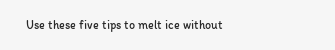Use these five tips to melt ice without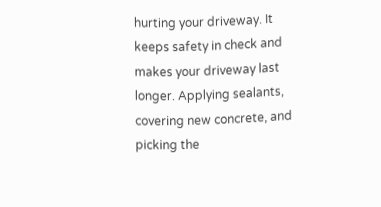hurting your driveway. It keeps safety in check and makes your driveway last longer. Applying sealants, covering new concrete, and picking the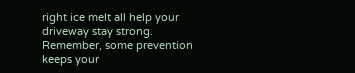right ice melt all help your driveway stay strong. Remember, some prevention keeps your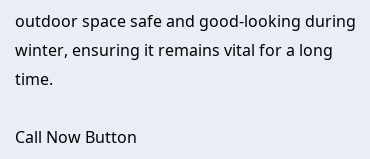outdoor space safe and good-looking during winter, ensuring it remains vital for a long time.

Call Now Button